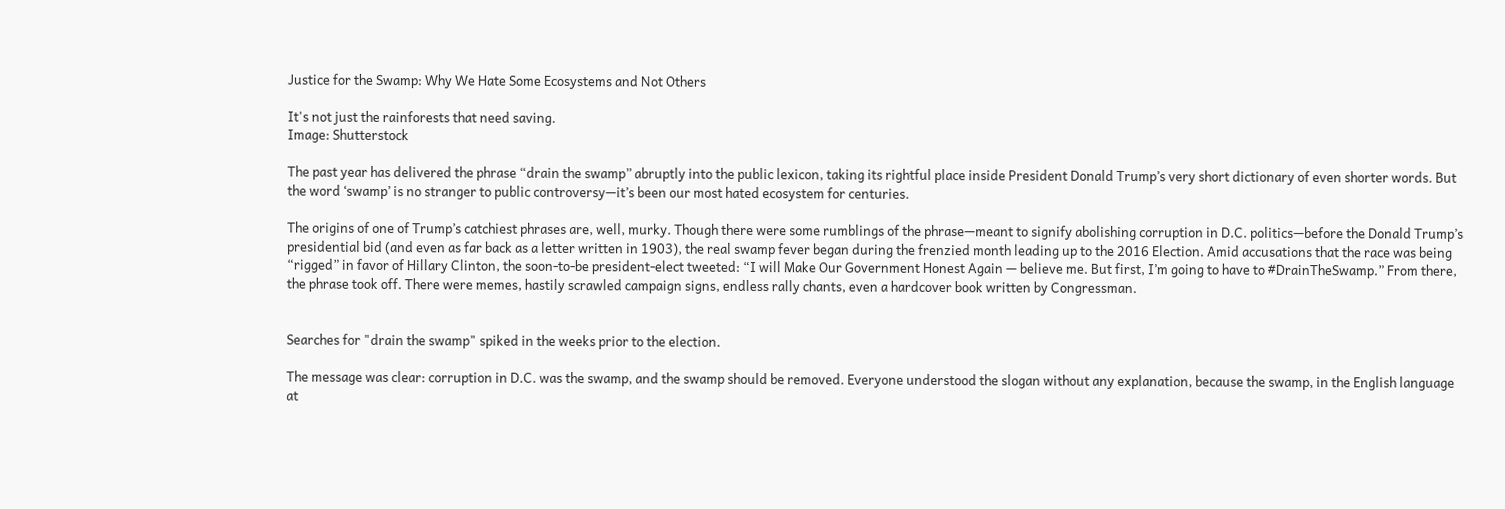Justice for the Swamp: Why We Hate Some Ecosystems and Not Others

It's not just the rainforests that need saving.
Image: Shutterstock

The past year has delivered the phrase “drain the swamp” abruptly into the public lexicon, taking its rightful place inside President Donald Trump’s very short dictionary of even shorter words. But the word ‘swamp’ is no stranger to public controversy—it’s been our most hated ecosystem for centuries.

The origins of one of Trump’s catchiest phrases are, well, murky. Though there were some rumblings of the phrase—meant to signify abolishing corruption in D.C. politics—before the Donald Trump’s presidential bid (and even as far back as a letter written in 1903), the real swamp fever began during the frenzied month leading up to the 2016 Election. Amid accusations that the race was being “rigged” in favor of Hillary Clinton, the soon-to-be president-elect tweeted: “I will Make Our Government Honest Again — believe me. But first, I’m going to have to #DrainTheSwamp.” From there, the phrase took off. There were memes, hastily scrawled campaign signs, endless rally chants, even a hardcover book written by Congressman.


Searches for "drain the swamp" spiked in the weeks prior to the election.

The message was clear: corruption in D.C. was the swamp, and the swamp should be removed. Everyone understood the slogan without any explanation, because the swamp, in the English language at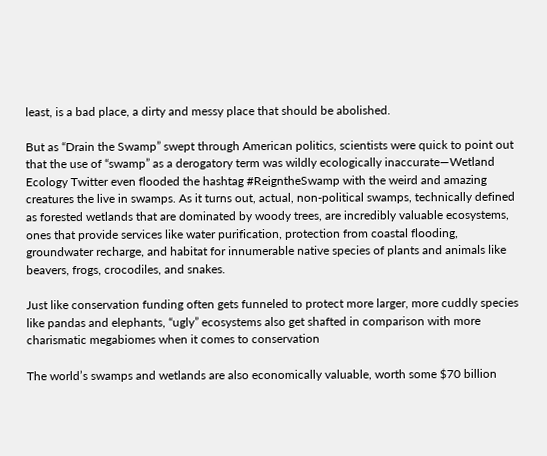least, is a bad place, a dirty and messy place that should be abolished.

But as “Drain the Swamp” swept through American politics, scientists were quick to point out that the use of “swamp” as a derogatory term was wildly ecologically inaccurate—Wetland Ecology Twitter even flooded the hashtag #ReigntheSwamp with the weird and amazing creatures the live in swamps. As it turns out, actual, non-political swamps, technically defined as forested wetlands that are dominated by woody trees, are incredibly valuable ecosystems, ones that provide services like water purification, protection from coastal flooding, groundwater recharge, and habitat for innumerable native species of plants and animals like beavers, frogs, crocodiles, and snakes.

Just like conservation funding often gets funneled to protect more larger, more cuddly species like pandas and elephants, “ugly” ecosystems also get shafted in comparison with more charismatic megabiomes when it comes to conservation

The world’s swamps and wetlands are also economically valuable, worth some $70 billion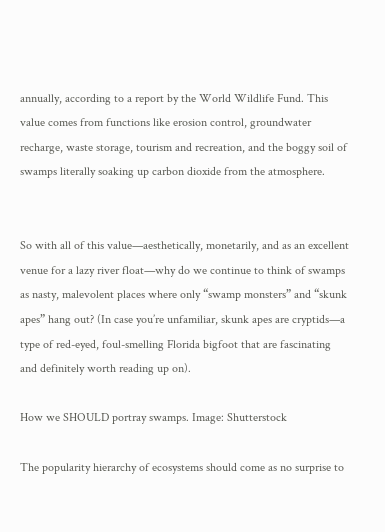annually, according to a report by the World Wildlife Fund. This value comes from functions like erosion control, groundwater recharge, waste storage, tourism and recreation, and the boggy soil of swamps literally soaking up carbon dioxide from the atmosphere.


So with all of this value—aesthetically, monetarily, and as an excellent venue for a lazy river float—why do we continue to think of swamps as nasty, malevolent places where only “swamp monsters” and “skunk apes” hang out? (In case you’re unfamiliar, skunk apes are cryptids—a type of red-eyed, foul-smelling Florida bigfoot that are fascinating and definitely worth reading up on).

How we SHOULD portray swamps. Image: Shutterstock

The popularity hierarchy of ecosystems should come as no surprise to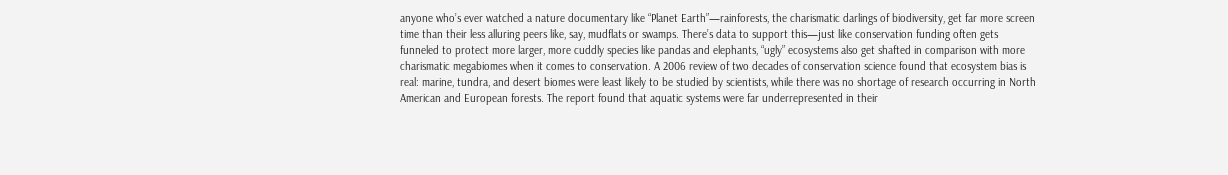anyone who’s ever watched a nature documentary like “Planet Earth”—rainforests, the charismatic darlings of biodiversity, get far more screen time than their less alluring peers like, say, mudflats or swamps. There’s data to support this—just like conservation funding often gets funneled to protect more larger, more cuddly species like pandas and elephants, “ugly” ecosystems also get shafted in comparison with more charismatic megabiomes when it comes to conservation. A 2006 review of two decades of conservation science found that ecosystem bias is real: marine, tundra, and desert biomes were least likely to be studied by scientists, while there was no shortage of research occurring in North American and European forests. The report found that aquatic systems were far underrepresented in their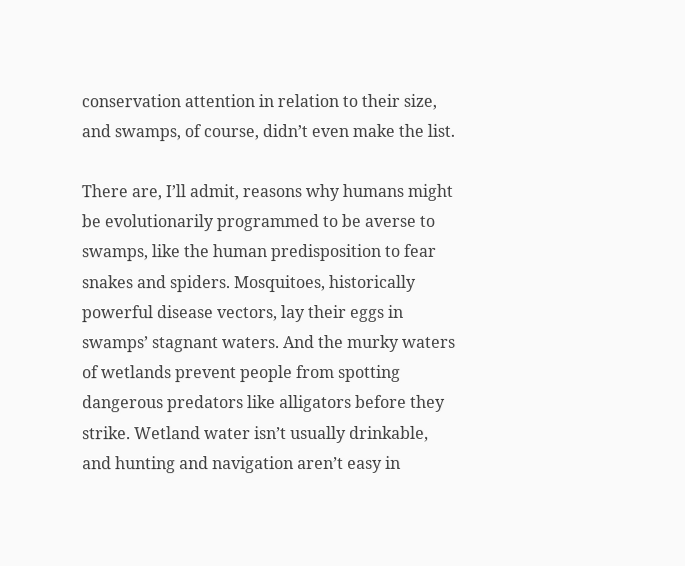conservation attention in relation to their size, and swamps, of course, didn’t even make the list.

There are, I’ll admit, reasons why humans might be evolutionarily programmed to be averse to swamps, like the human predisposition to fear snakes and spiders. Mosquitoes, historically powerful disease vectors, lay their eggs in swamps’ stagnant waters. And the murky waters of wetlands prevent people from spotting dangerous predators like alligators before they strike. Wetland water isn’t usually drinkable, and hunting and navigation aren’t easy in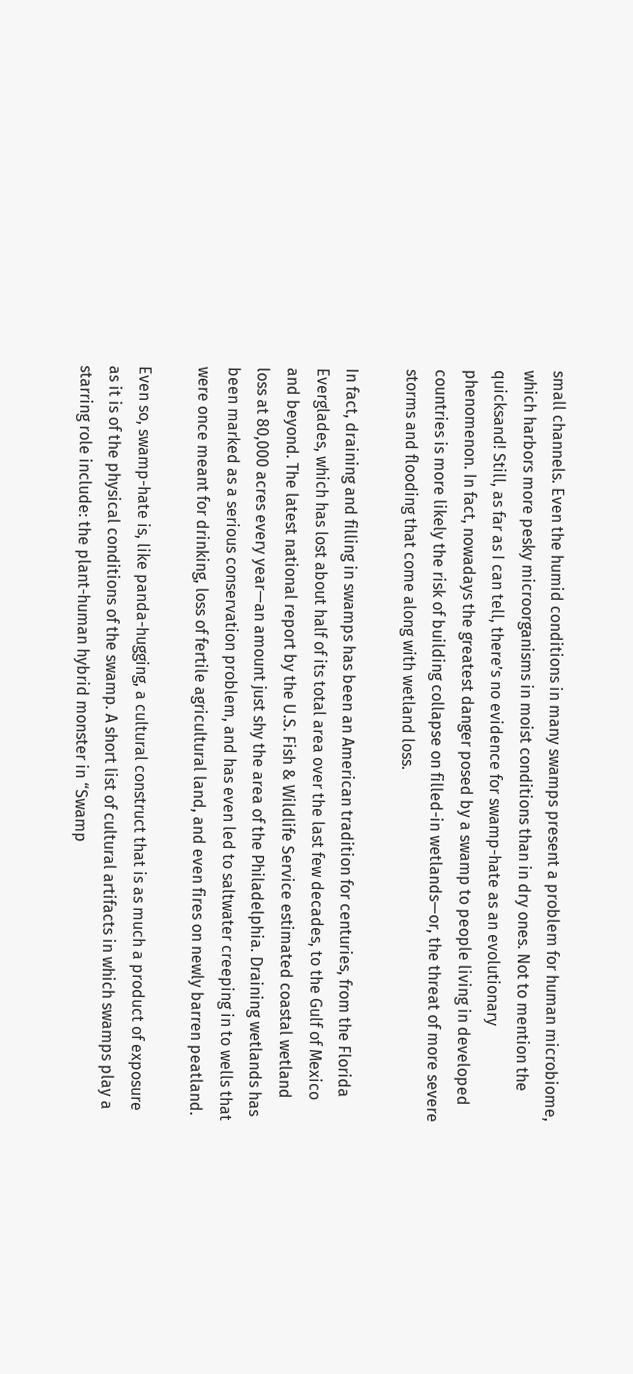small channels. Even the humid conditions in many swamps present a problem for human microbiome, which harbors more pesky microorganisms in moist conditions than in dry ones. Not to mention the quicksand! Still, as far as I can tell, there’s no evidence for swamp-hate as an evolutionary phenomenon. In fact, nowadays the greatest danger posed by a swamp to people living in developed countries is more likely the risk of building collapse on filled-in wetlands—or, the threat of more severe storms and flooding that come along with wetland loss.

In fact, draining and filling in swamps has been an American tradition for centuries, from the Florida Everglades, which has lost about half of its total area over the last few decades, to the Gulf of Mexico and beyond. The latest national report by the U.S. Fish & Wildlife Service estimated coastal wetland loss at 80,000 acres every year—an amount just shy the area of the Philadelphia. Draining wetlands has been marked as a serious conservation problem, and has even led to saltwater creeping in to wells that were once meant for drinking, loss of fertile agricultural land, and even fires on newly barren peatland.

Even so, swamp-hate is, like panda-hugging, a cultural construct that is as much a product of exposure as it is of the physical conditions of the swamp. A short list of cultural artifacts in which swamps play a starring role include: the plant-human hybrid monster in “Swamp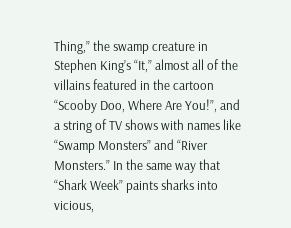Thing,” the swamp creature in Stephen King’s “It,” almost all of the villains featured in the cartoon “Scooby Doo, Where Are You!”, and a string of TV shows with names like “Swamp Monsters” and “River Monsters.” In the same way that “Shark Week” paints sharks into vicious,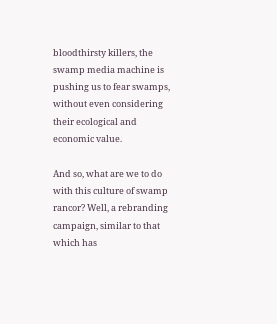bloodthirsty killers, the swamp media machine is pushing us to fear swamps, without even considering their ecological and economic value.

And so, what are we to do with this culture of swamp rancor? Well, a rebranding campaign, similar to that which has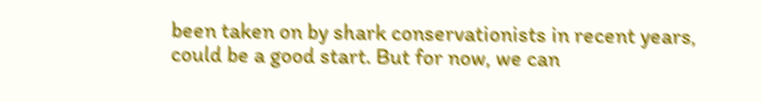been taken on by shark conservationists in recent years, could be a good start. But for now, we can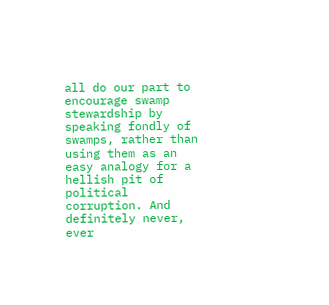all do our part to encourage swamp stewardship by speaking fondly of swamps, rather than using them as an easy analogy for a hellish pit of political corruption. And definitely never, ever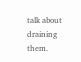talk about draining them.